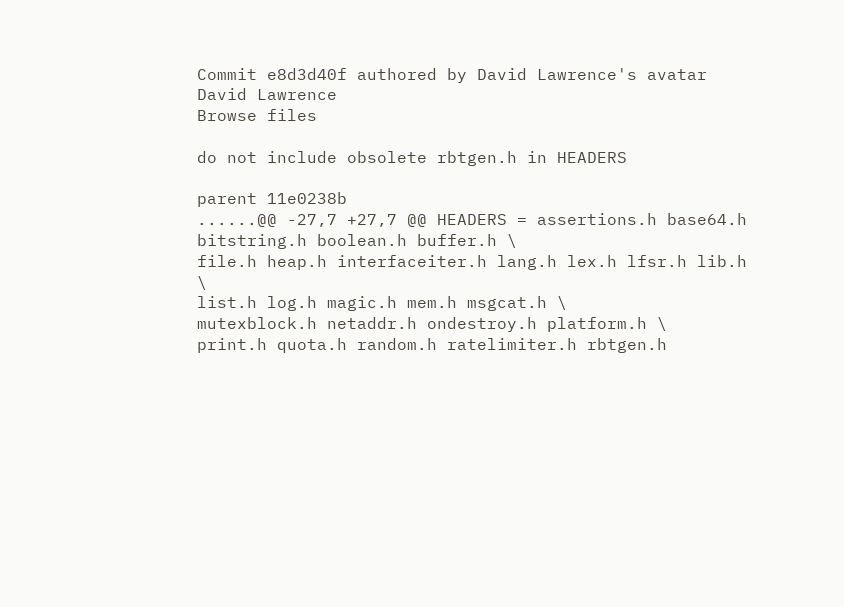Commit e8d3d40f authored by David Lawrence's avatar David Lawrence
Browse files

do not include obsolete rbtgen.h in HEADERS

parent 11e0238b
......@@ -27,7 +27,7 @@ HEADERS = assertions.h base64.h bitstring.h boolean.h buffer.h \
file.h heap.h interfaceiter.h lang.h lex.h lfsr.h lib.h \
list.h log.h magic.h mem.h msgcat.h \
mutexblock.h netaddr.h ondestroy.h platform.h \
print.h quota.h random.h ratelimiter.h rbtgen.h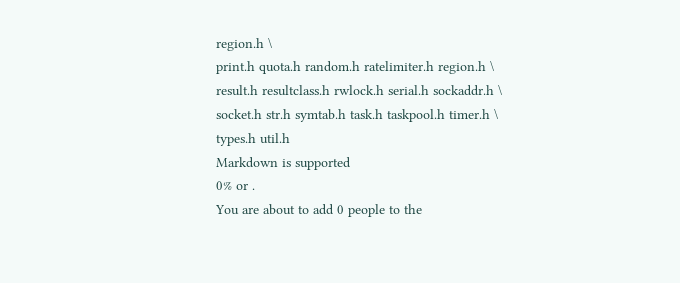region.h \
print.h quota.h random.h ratelimiter.h region.h \
result.h resultclass.h rwlock.h serial.h sockaddr.h \
socket.h str.h symtab.h task.h taskpool.h timer.h \
types.h util.h
Markdown is supported
0% or .
You are about to add 0 people to the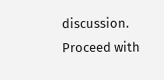discussion. Proceed with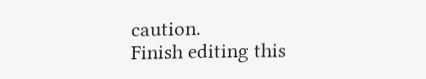caution.
Finish editing this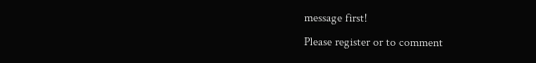message first!
Please register or to comment